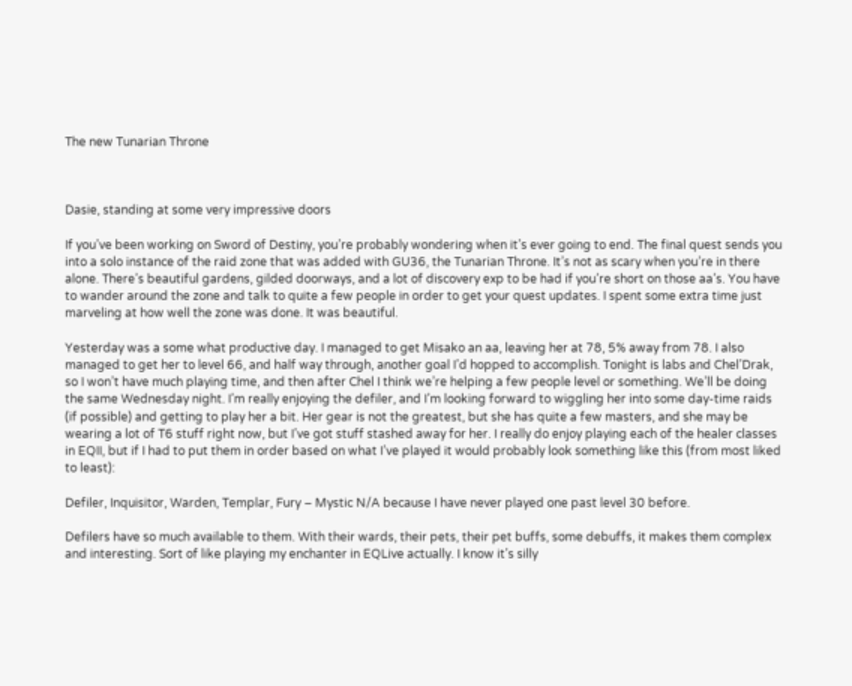The new Tunarian Throne



Dasie, standing at some very impressive doors

If you’ve been working on Sword of Destiny, you’re probably wondering when it’s ever going to end. The final quest sends you into a solo instance of the raid zone that was added with GU36, the Tunarian Throne. It’s not as scary when you’re in there alone. There’s beautiful gardens, gilded doorways, and a lot of discovery exp to be had if you’re short on those aa’s. You have to wander around the zone and talk to quite a few people in order to get your quest updates. I spent some extra time just marveling at how well the zone was done. It was beautiful.

Yesterday was a some what productive day. I managed to get Misako an aa, leaving her at 78, 5% away from 78. I also managed to get her to level 66, and half way through, another goal I’d hopped to accomplish. Tonight is labs and Chel’Drak, so I won’t have much playing time, and then after Chel I think we’re helping a few people level or something. We’ll be doing the same Wednesday night. I’m really enjoying the defiler, and I’m looking forward to wiggling her into some day-time raids (if possible) and getting to play her a bit. Her gear is not the greatest, but she has quite a few masters, and she may be wearing a lot of T6 stuff right now, but I’ve got stuff stashed away for her. I really do enjoy playing each of the healer classes in EQII, but if I had to put them in order based on what I’ve played it would probably look something like this (from most liked to least):

Defiler, Inquisitor, Warden, Templar, Fury – Mystic N/A because I have never played one past level 30 before.

Defilers have so much available to them. With their wards, their pets, their pet buffs, some debuffs, it makes them complex and interesting. Sort of like playing my enchanter in EQLive actually. I know it’s silly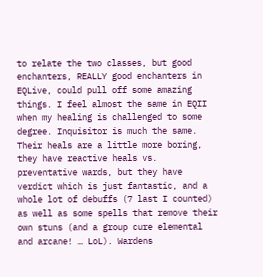to relate the two classes, but good enchanters, REALLY good enchanters in EQLive, could pull off some amazing things. I feel almost the same in EQII when my healing is challenged to some degree. Inquisitor is much the same. Their heals are a little more boring, they have reactive heals vs. preventative wards, but they have verdict which is just fantastic, and a whole lot of debuffs (7 last I counted) as well as some spells that remove their own stuns (and a group cure elemental and arcane! … LoL). Wardens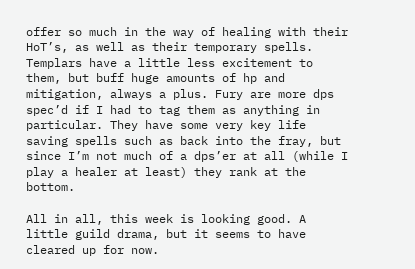offer so much in the way of healing with their HoT’s, as well as their temporary spells. Templars have a little less excitement to them, but buff huge amounts of hp and mitigation, always a plus. Fury are more dps spec’d if I had to tag them as anything in particular. They have some very key life saving spells such as back into the fray, but since I’m not much of a dps’er at all (while I play a healer at least) they rank at the bottom.

All in all, this week is looking good. A little guild drama, but it seems to have cleared up for now.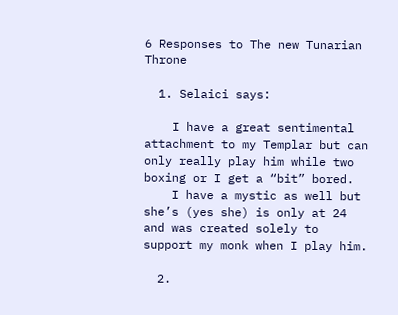6 Responses to The new Tunarian Throne

  1. Selaici says:

    I have a great sentimental attachment to my Templar but can only really play him while two boxing or I get a “bit” bored.
    I have a mystic as well but she’s (yes she) is only at 24 and was created solely to support my monk when I play him.

  2.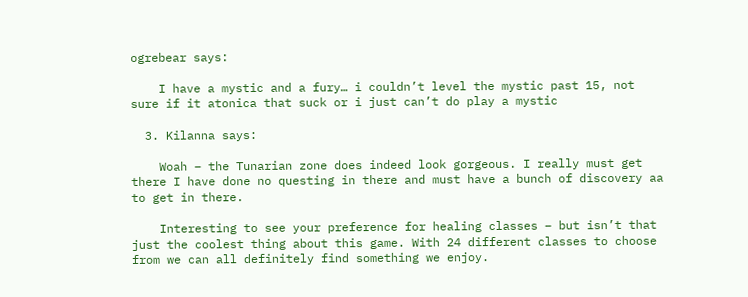ogrebear says:

    I have a mystic and a fury… i couldn’t level the mystic past 15, not sure if it atonica that suck or i just can’t do play a mystic

  3. Kilanna says:

    Woah – the Tunarian zone does indeed look gorgeous. I really must get there I have done no questing in there and must have a bunch of discovery aa to get in there.

    Interesting to see your preference for healing classes – but isn’t that just the coolest thing about this game. With 24 different classes to choose from we can all definitely find something we enjoy.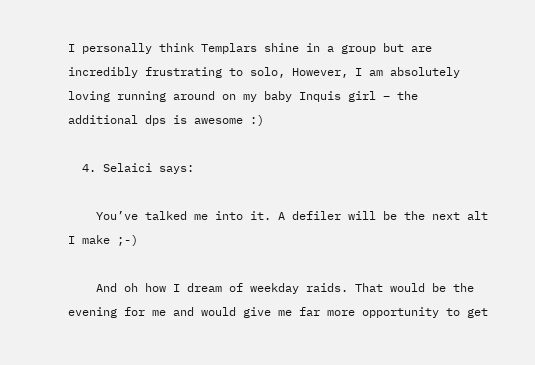I personally think Templars shine in a group but are incredibly frustrating to solo, However, I am absolutely loving running around on my baby Inquis girl – the additional dps is awesome :)

  4. Selaici says:

    You’ve talked me into it. A defiler will be the next alt I make ;-)

    And oh how I dream of weekday raids. That would be the evening for me and would give me far more opportunity to get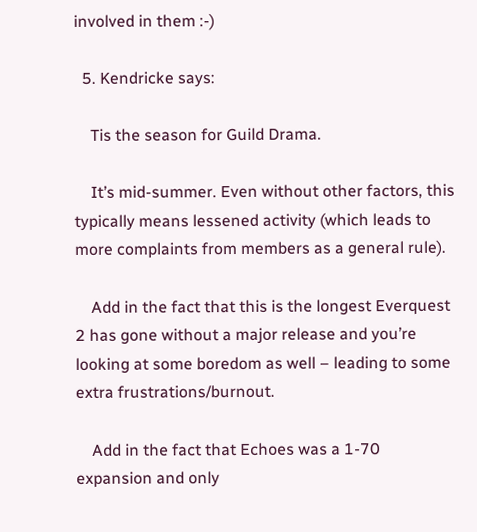involved in them :-)

  5. Kendricke says:

    Tis the season for Guild Drama.

    It’s mid-summer. Even without other factors, this typically means lessened activity (which leads to more complaints from members as a general rule).

    Add in the fact that this is the longest Everquest 2 has gone without a major release and you’re looking at some boredom as well – leading to some extra frustrations/burnout.

    Add in the fact that Echoes was a 1-70 expansion and only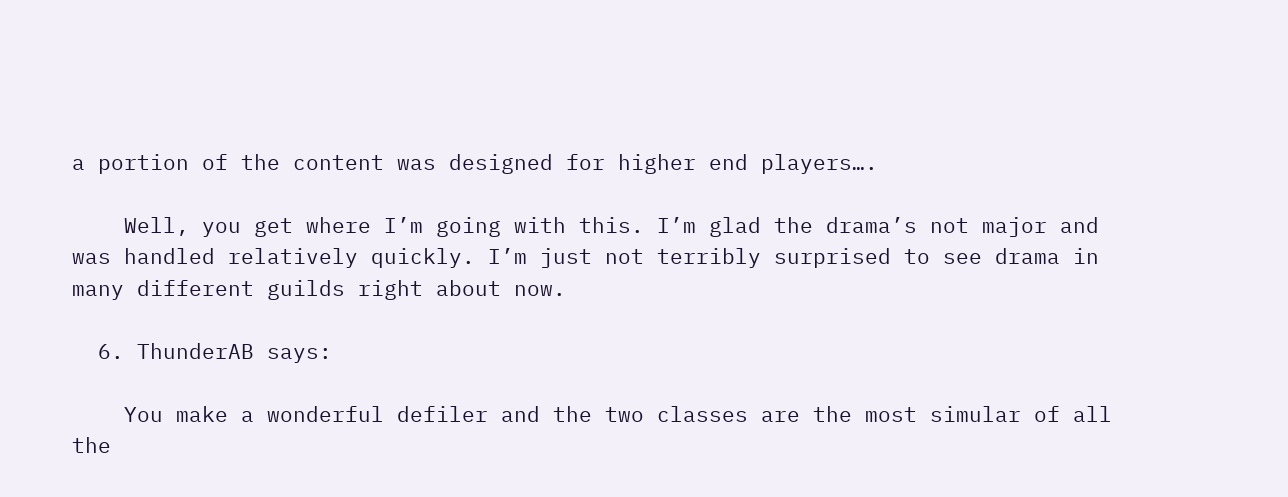a portion of the content was designed for higher end players….

    Well, you get where I’m going with this. I’m glad the drama’s not major and was handled relatively quickly. I’m just not terribly surprised to see drama in many different guilds right about now.

  6. ThunderAB says:

    You make a wonderful defiler and the two classes are the most simular of all the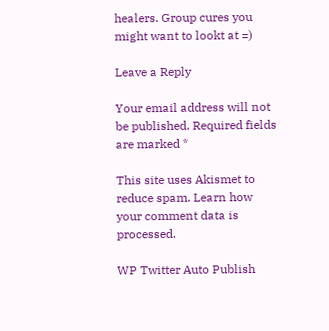healers. Group cures you might want to lookt at =)

Leave a Reply

Your email address will not be published. Required fields are marked *

This site uses Akismet to reduce spam. Learn how your comment data is processed.

WP Twitter Auto Publish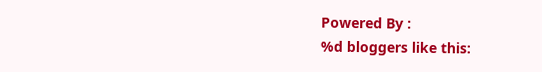Powered By :
%d bloggers like this: